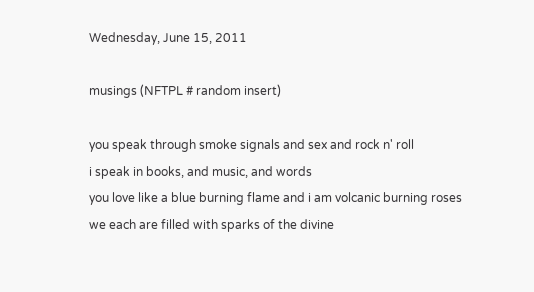Wednesday, June 15, 2011

musings (NFTPL # random insert)

you speak through smoke signals and sex and rock n' roll
i speak in books, and music, and words
you love like a blue burning flame and i am volcanic burning roses
we each are filled with sparks of the divine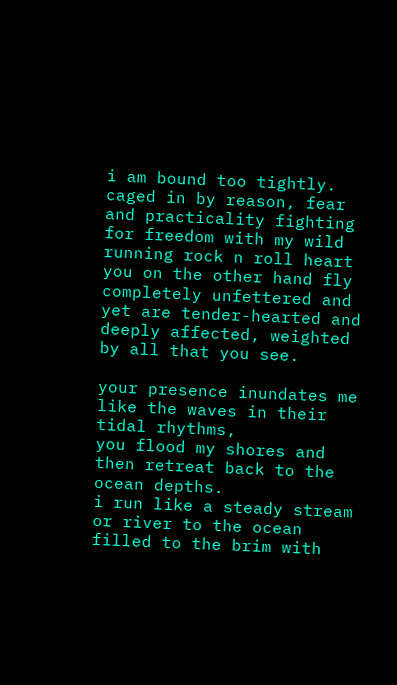i am bound too tightly. caged in by reason, fear and practicality fighting for freedom with my wild running rock n roll heart
you on the other hand fly completely unfettered and yet are tender-hearted and deeply affected, weighted by all that you see.

your presence inundates me like the waves in their tidal rhythms,
you flood my shores and then retreat back to the ocean depths.
i run like a steady stream or river to the ocean filled to the brim with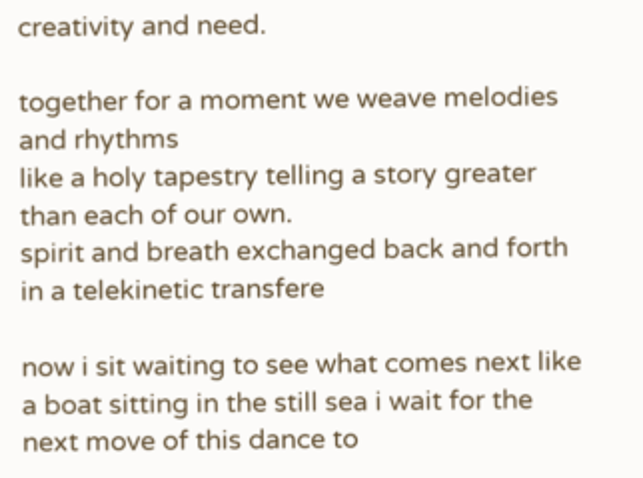creativity and need.

together for a moment we weave melodies and rhythms
like a holy tapestry telling a story greater than each of our own.
spirit and breath exchanged back and forth in a telekinetic transfere

now i sit waiting to see what comes next like a boat sitting in the still sea i wait for the next move of this dance to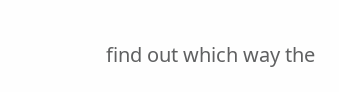find out which way the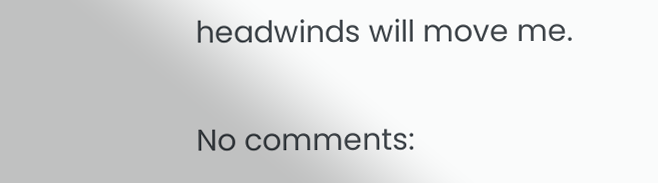headwinds will move me.

No comments: